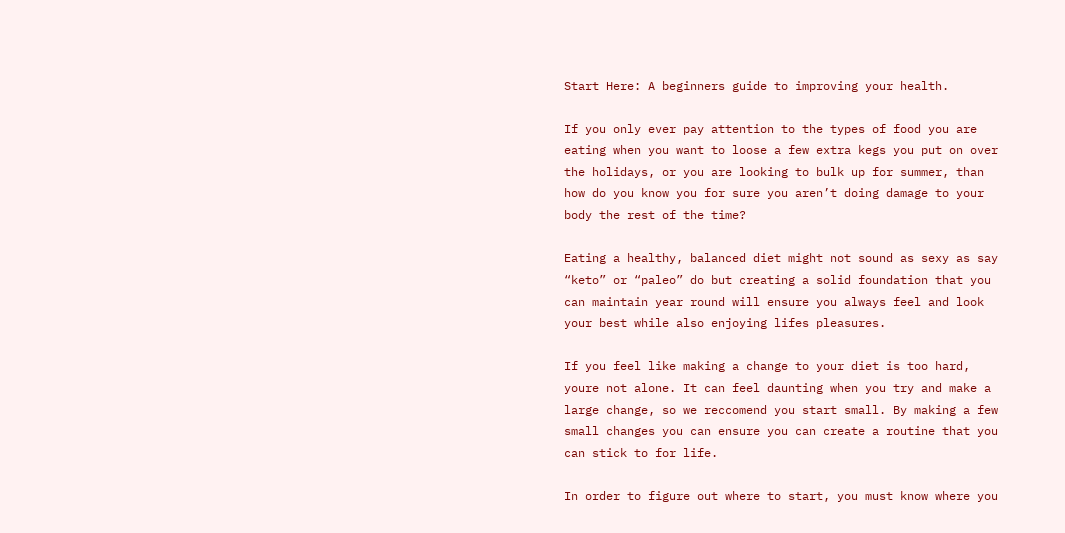Start Here: A beginners guide to improving your health.

If you only ever pay attention to the types of food you are eating when you want to loose a few extra kegs you put on over the holidays, or you are looking to bulk up for summer, than how do you know you for sure you aren’t doing damage to your body the rest of the time?

Eating a healthy, balanced diet might not sound as sexy as say “keto” or “paleo” do but creating a solid foundation that you can maintain year round will ensure you always feel and look your best while also enjoying lifes pleasures.

If you feel like making a change to your diet is too hard, youre not alone. It can feel daunting when you try and make a large change, so we reccomend you start small. By making a few small changes you can ensure you can create a routine that you can stick to for life.

In order to figure out where to start, you must know where you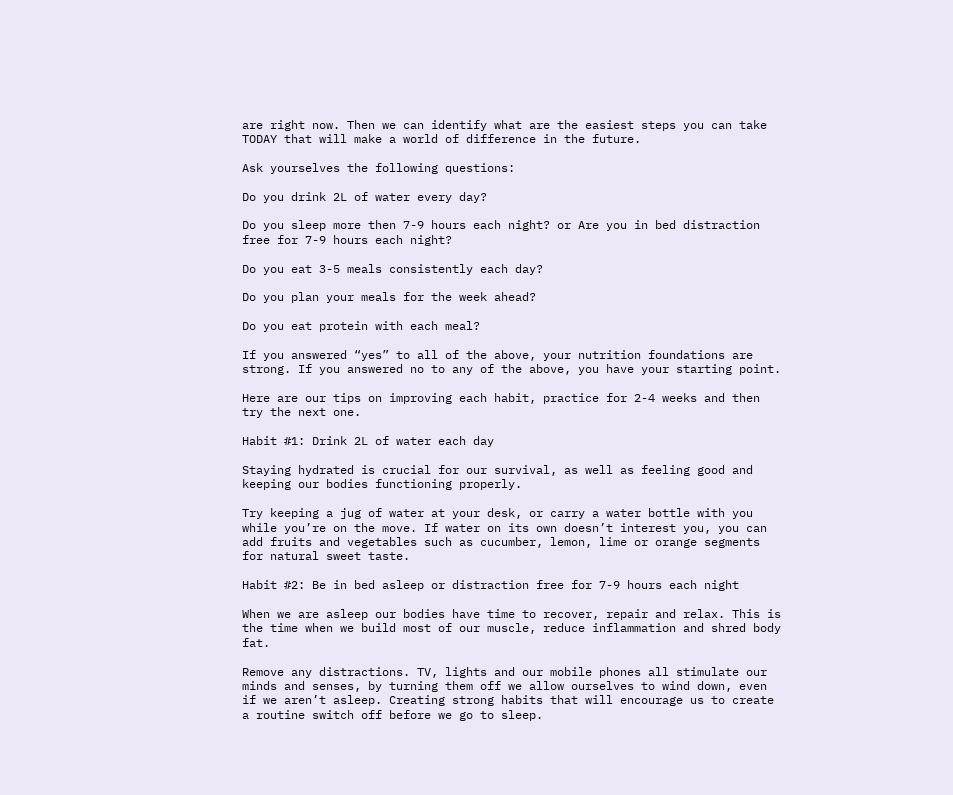are right now. Then we can identify what are the easiest steps you can take TODAY that will make a world of difference in the future.

Ask yourselves the following questions:

Do you drink 2L of water every day?

Do you sleep more then 7-9 hours each night? or Are you in bed distraction free for 7-9 hours each night?

Do you eat 3-5 meals consistently each day?

Do you plan your meals for the week ahead?

Do you eat protein with each meal?

If you answered “yes” to all of the above, your nutrition foundations are strong. If you answered no to any of the above, you have your starting point.

Here are our tips on improving each habit, practice for 2-4 weeks and then try the next one.

Habit #1: Drink 2L of water each day

Staying hydrated is crucial for our survival, as well as feeling good and keeping our bodies functioning properly.

Try keeping a jug of water at your desk, or carry a water bottle with you while you’re on the move. If water on its own doesn’t interest you, you can add fruits and vegetables such as cucumber, lemon, lime or orange segments for natural sweet taste.

Habit #2: Be in bed asleep or distraction free for 7-9 hours each night

When we are asleep our bodies have time to recover, repair and relax. This is the time when we build most of our muscle, reduce inflammation and shred body fat.

Remove any distractions. TV, lights and our mobile phones all stimulate our minds and senses, by turning them off we allow ourselves to wind down, even if we aren’t asleep. Creating strong habits that will encourage us to create a routine switch off before we go to sleep.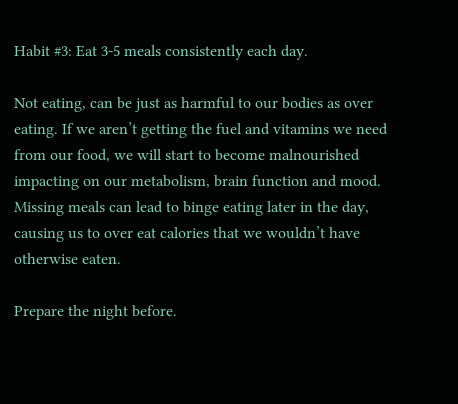Habit #3: Eat 3-5 meals consistently each day.

Not eating, can be just as harmful to our bodies as over eating. If we aren’t getting the fuel and vitamins we need from our food, we will start to become malnourished impacting on our metabolism, brain function and mood. Missing meals can lead to binge eating later in the day, causing us to over eat calories that we wouldn’t have otherwise eaten.

Prepare the night before.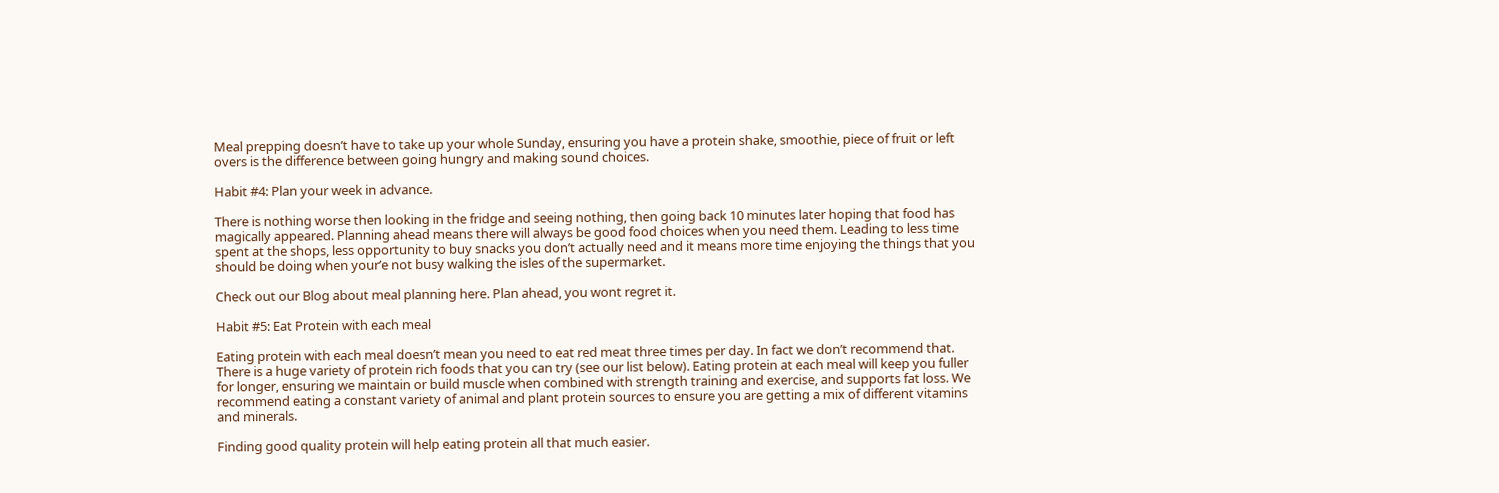Meal prepping doesn’t have to take up your whole Sunday, ensuring you have a protein shake, smoothie, piece of fruit or left overs is the difference between going hungry and making sound choices.

Habit #4: Plan your week in advance.

There is nothing worse then looking in the fridge and seeing nothing, then going back 10 minutes later hoping that food has magically appeared. Planning ahead means there will always be good food choices when you need them. Leading to less time spent at the shops, less opportunity to buy snacks you don’t actually need and it means more time enjoying the things that you should be doing when your’e not busy walking the isles of the supermarket.

Check out our Blog about meal planning here. Plan ahead, you wont regret it.

Habit #5: Eat Protein with each meal

Eating protein with each meal doesn’t mean you need to eat red meat three times per day. In fact we don’t recommend that. There is a huge variety of protein rich foods that you can try (see our list below). Eating protein at each meal will keep you fuller for longer, ensuring we maintain or build muscle when combined with strength training and exercise, and supports fat loss. We recommend eating a constant variety of animal and plant protein sources to ensure you are getting a mix of different vitamins and minerals.

Finding good quality protein will help eating protein all that much easier.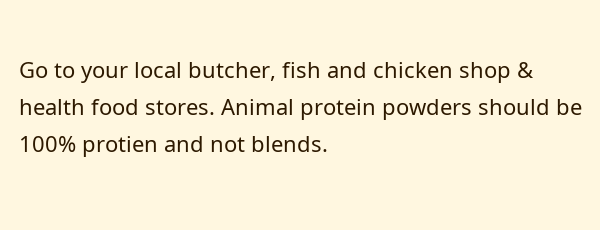Go to your local butcher, fish and chicken shop & health food stores. Animal protein powders should be 100% protien and not blends.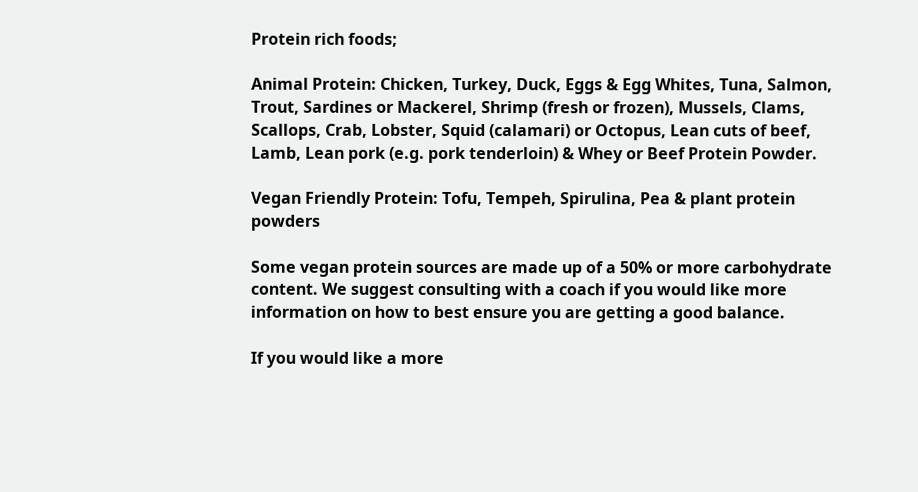Protein rich foods;

Animal Protein: Chicken, Turkey, Duck, Eggs & Egg Whites, Tuna, Salmon, Trout, Sardines or Mackerel, Shrimp (fresh or frozen), Mussels, Clams, Scallops, Crab, Lobster, Squid (calamari) or Octopus, Lean cuts of beef, Lamb, Lean pork (e.g. pork tenderloin) & Whey or Beef Protein Powder.

Vegan Friendly Protein: Tofu, Tempeh, Spirulina, Pea & plant protein powders

Some vegan protein sources are made up of a 50% or more carbohydrate content. We suggest consulting with a coach if you would like more information on how to best ensure you are getting a good balance.

If you would like a more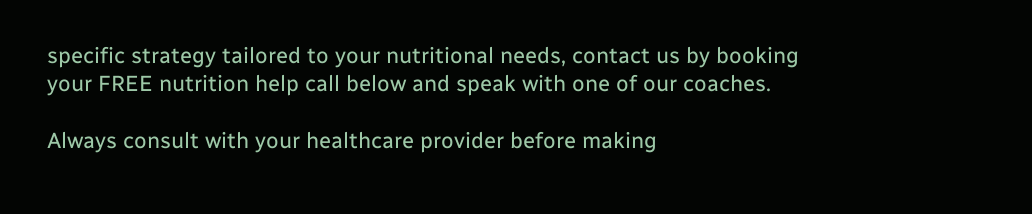specific strategy tailored to your nutritional needs, contact us by booking your FREE nutrition help call below and speak with one of our coaches.

Always consult with your healthcare provider before making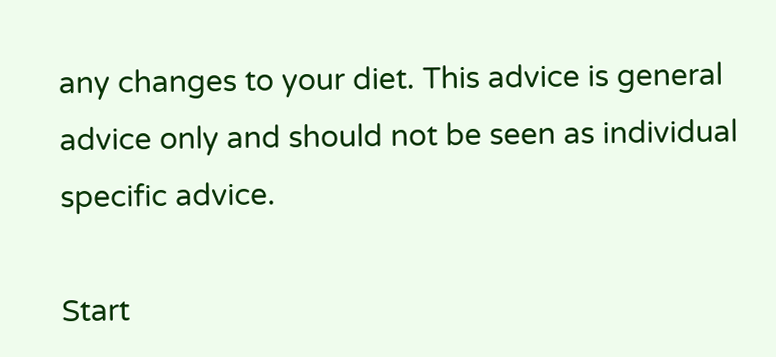any changes to your diet. This advice is general advice only and should not be seen as individual specific advice.

Start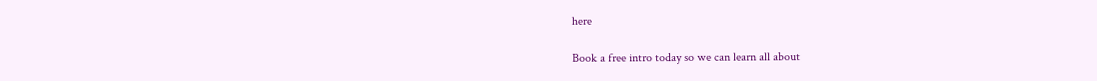here

Book a free intro today so we can learn all about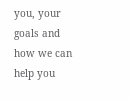you, your goals and how we can help you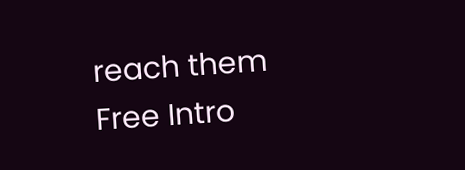reach them
Free Intro